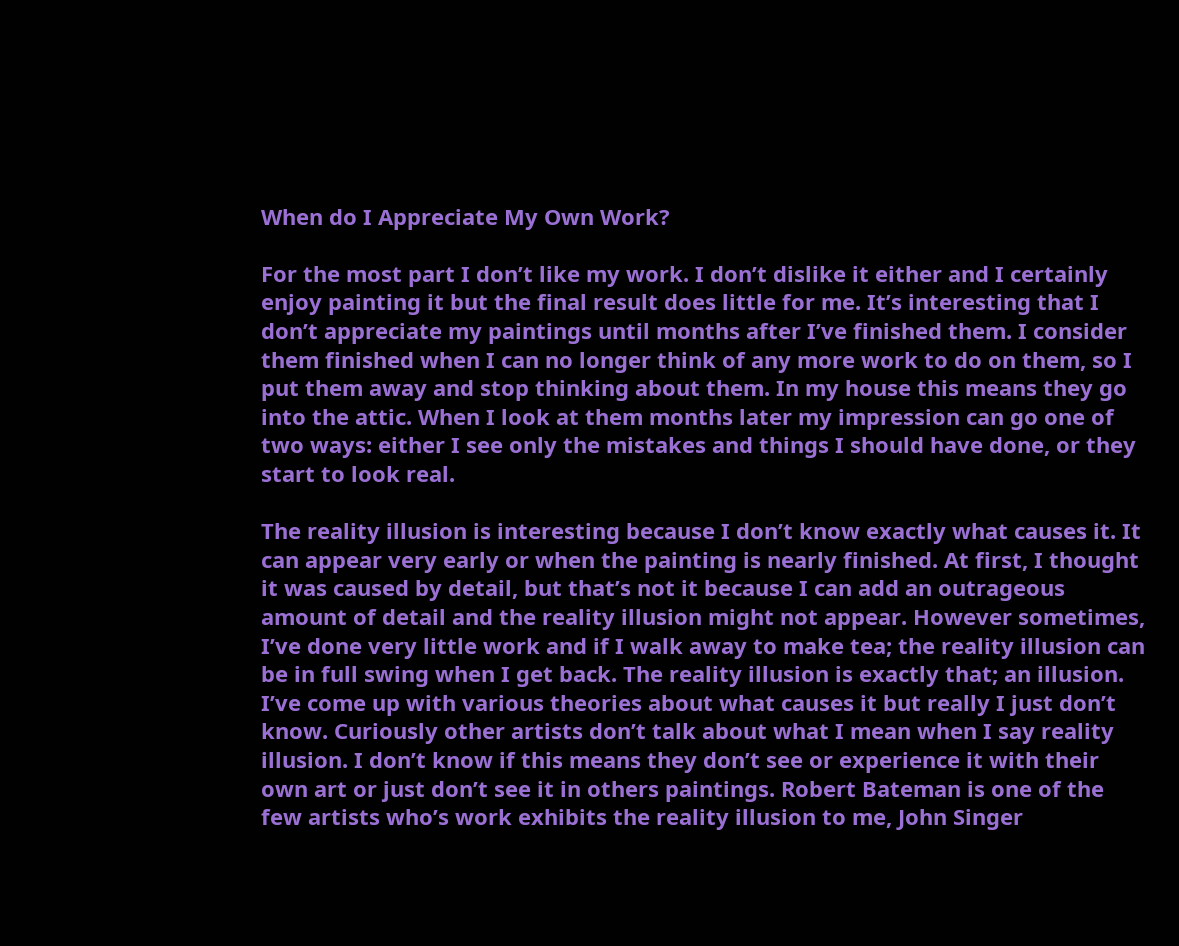When do I Appreciate My Own Work?

For the most part I don’t like my work. I don’t dislike it either and I certainly enjoy painting it but the final result does little for me. It’s interesting that I don’t appreciate my paintings until months after I’ve finished them. I consider them finished when I can no longer think of any more work to do on them, so I put them away and stop thinking about them. In my house this means they go into the attic. When I look at them months later my impression can go one of two ways: either I see only the mistakes and things I should have done, or they start to look real.

The reality illusion is interesting because I don’t know exactly what causes it. It can appear very early or when the painting is nearly finished. At first, I thought it was caused by detail, but that’s not it because I can add an outrageous amount of detail and the reality illusion might not appear. However sometimes, I’ve done very little work and if I walk away to make tea; the reality illusion can be in full swing when I get back. The reality illusion is exactly that; an illusion. I’ve come up with various theories about what causes it but really I just don’t know. Curiously other artists don’t talk about what I mean when I say reality illusion. I don’t know if this means they don’t see or experience it with their own art or just don’t see it in others paintings. Robert Bateman is one of the few artists who’s work exhibits the reality illusion to me, John Singer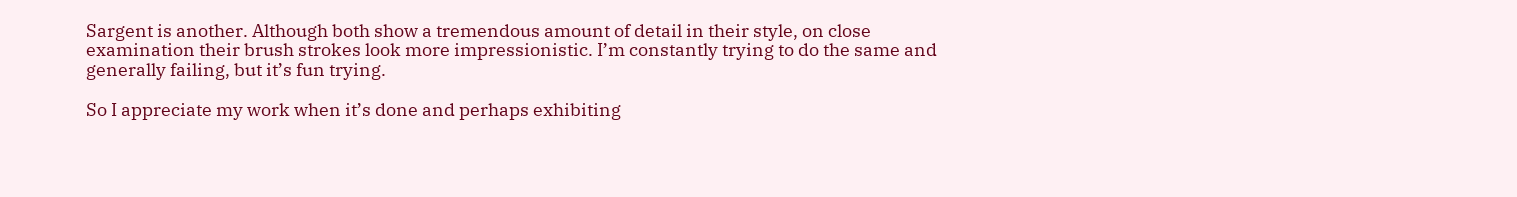Sargent is another. Although both show a tremendous amount of detail in their style, on close examination their brush strokes look more impressionistic. I’m constantly trying to do the same and generally failing, but it’s fun trying.

So I appreciate my work when it’s done and perhaps exhibiting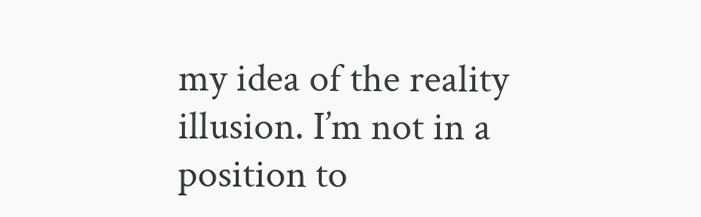my idea of the reality illusion. I’m not in a position to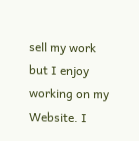sell my work but I enjoy working on my Website. I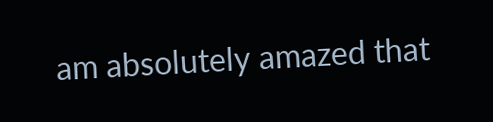am absolutely amazed that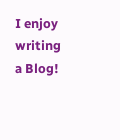I enjoy writing a Blog!